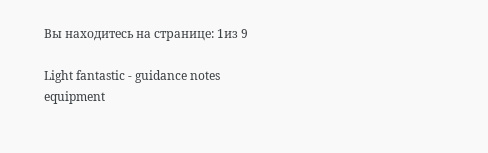Вы находитесь на странице: 1из 9

Light fantastic - guidance notes equipment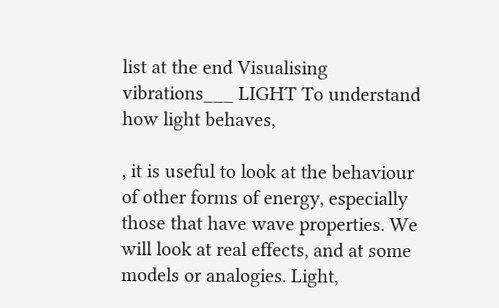list at the end Visualising vibrations___ LIGHT To understand how light behaves,

, it is useful to look at the behaviour of other forms of energy, especially those that have wave properties. We will look at real effects, and at some models or analogies. Light,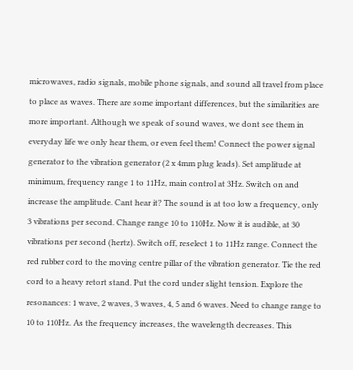microwaves, radio signals, mobile phone signals, and sound all travel from place to place as waves. There are some important differences, but the similarities are more important. Although we speak of sound waves, we dont see them in everyday life we only hear them, or even feel them! Connect the power signal generator to the vibration generator (2 x 4mm plug leads). Set amplitude at minimum, frequency range 1 to 11Hz, main control at 3Hz. Switch on and increase the amplitude. Cant hear it? The sound is at too low a frequency, only 3 vibrations per second. Change range 10 to 110Hz. Now it is audible, at 30 vibrations per second (hertz). Switch off, reselect 1 to 11Hz range. Connect the red rubber cord to the moving centre pillar of the vibration generator. Tie the red cord to a heavy retort stand. Put the cord under slight tension. Explore the resonances: 1 wave, 2 waves, 3 waves, 4, 5 and 6 waves. Need to change range to 10 to 110Hz. As the frequency increases, the wavelength decreases. This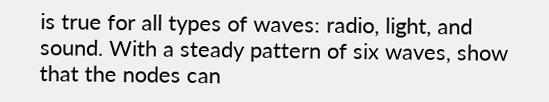is true for all types of waves: radio, light, and sound. With a steady pattern of six waves, show that the nodes can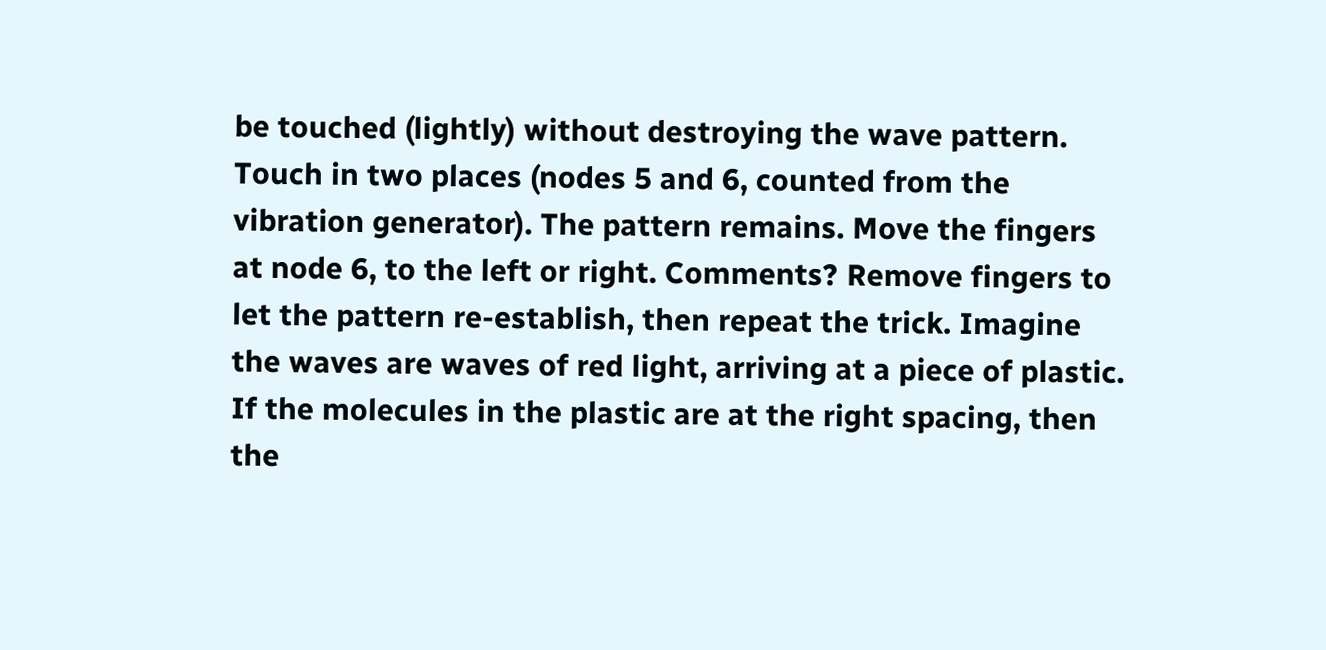be touched (lightly) without destroying the wave pattern. Touch in two places (nodes 5 and 6, counted from the vibration generator). The pattern remains. Move the fingers at node 6, to the left or right. Comments? Remove fingers to let the pattern re-establish, then repeat the trick. Imagine the waves are waves of red light, arriving at a piece of plastic. If the molecules in the plastic are at the right spacing, then the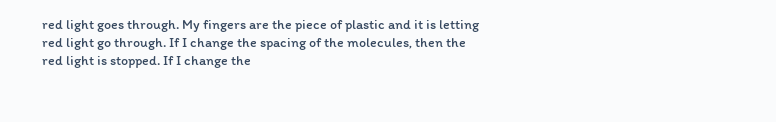red light goes through. My fingers are the piece of plastic and it is letting red light go through. If I change the spacing of the molecules, then the red light is stopped. If I change the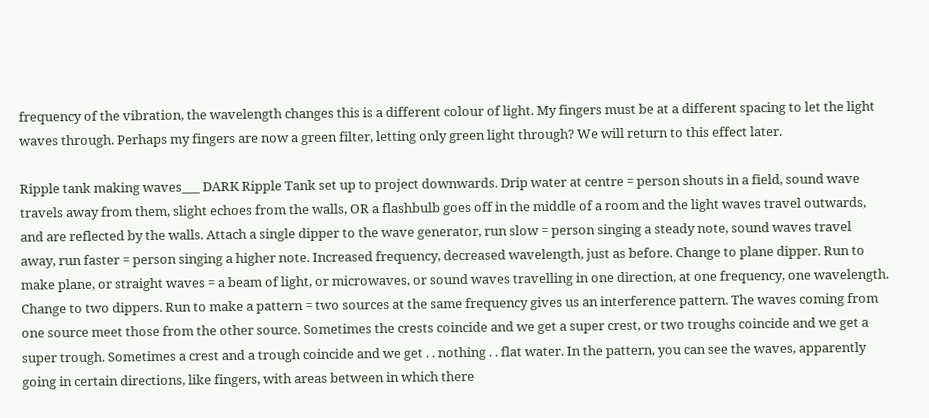frequency of the vibration, the wavelength changes this is a different colour of light. My fingers must be at a different spacing to let the light waves through. Perhaps my fingers are now a green filter, letting only green light through? We will return to this effect later.

Ripple tank making waves___ DARK Ripple Tank set up to project downwards. Drip water at centre = person shouts in a field, sound wave travels away from them, slight echoes from the walls, OR a flashbulb goes off in the middle of a room and the light waves travel outwards, and are reflected by the walls. Attach a single dipper to the wave generator, run slow = person singing a steady note, sound waves travel away, run faster = person singing a higher note. Increased frequency, decreased wavelength, just as before. Change to plane dipper. Run to make plane, or straight waves = a beam of light, or microwaves, or sound waves travelling in one direction, at one frequency, one wavelength. Change to two dippers. Run to make a pattern = two sources at the same frequency gives us an interference pattern. The waves coming from one source meet those from the other source. Sometimes the crests coincide and we get a super crest, or two troughs coincide and we get a super trough. Sometimes a crest and a trough coincide and we get . . nothing . . flat water. In the pattern, you can see the waves, apparently going in certain directions, like fingers, with areas between in which there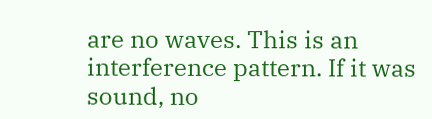are no waves. This is an interference pattern. If it was sound, no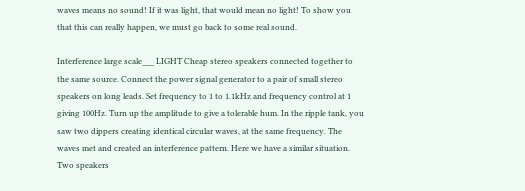waves means no sound! If it was light, that would mean no light! To show you that this can really happen, we must go back to some real sound.

Interference large scale___ LIGHT Cheap stereo speakers connected together to the same source. Connect the power signal generator to a pair of small stereo speakers on long leads. Set frequency to 1 to 1.1kHz and frequency control at 1 giving 100Hz. Turn up the amplitude to give a tolerable hum. In the ripple tank, you saw two dippers creating identical circular waves, at the same frequency. The waves met and created an interference pattern. Here we have a similar situation. Two speakers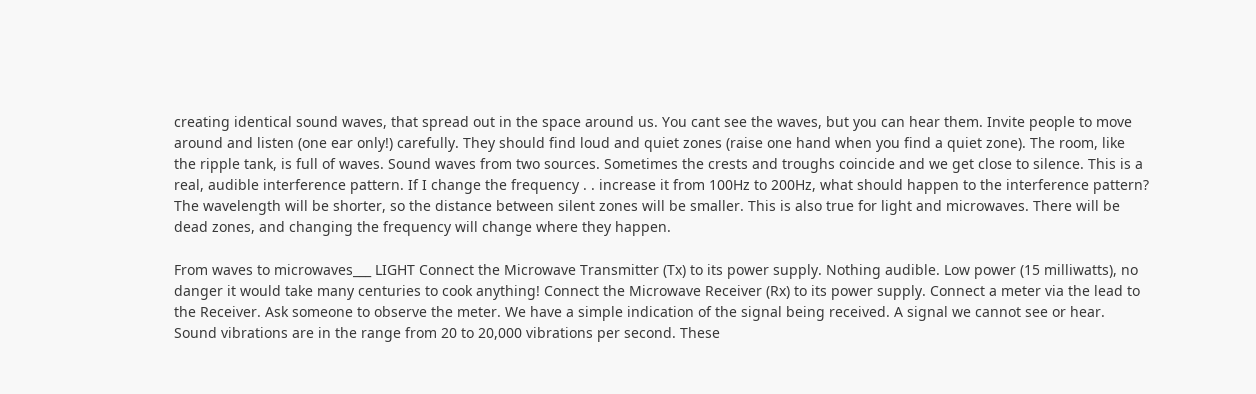creating identical sound waves, that spread out in the space around us. You cant see the waves, but you can hear them. Invite people to move around and listen (one ear only!) carefully. They should find loud and quiet zones (raise one hand when you find a quiet zone). The room, like the ripple tank, is full of waves. Sound waves from two sources. Sometimes the crests and troughs coincide and we get close to silence. This is a real, audible interference pattern. If I change the frequency . . increase it from 100Hz to 200Hz, what should happen to the interference pattern? The wavelength will be shorter, so the distance between silent zones will be smaller. This is also true for light and microwaves. There will be dead zones, and changing the frequency will change where they happen.

From waves to microwaves___ LIGHT Connect the Microwave Transmitter (Tx) to its power supply. Nothing audible. Low power (15 milliwatts), no danger it would take many centuries to cook anything! Connect the Microwave Receiver (Rx) to its power supply. Connect a meter via the lead to the Receiver. Ask someone to observe the meter. We have a simple indication of the signal being received. A signal we cannot see or hear. Sound vibrations are in the range from 20 to 20,000 vibrations per second. These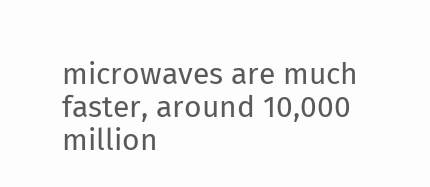microwaves are much faster, around 10,000 million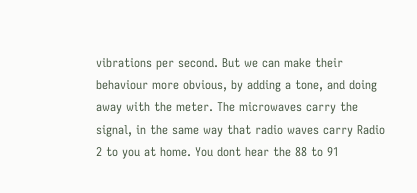vibrations per second. But we can make their behaviour more obvious, by adding a tone, and doing away with the meter. The microwaves carry the signal, in the same way that radio waves carry Radio 2 to you at home. You dont hear the 88 to 91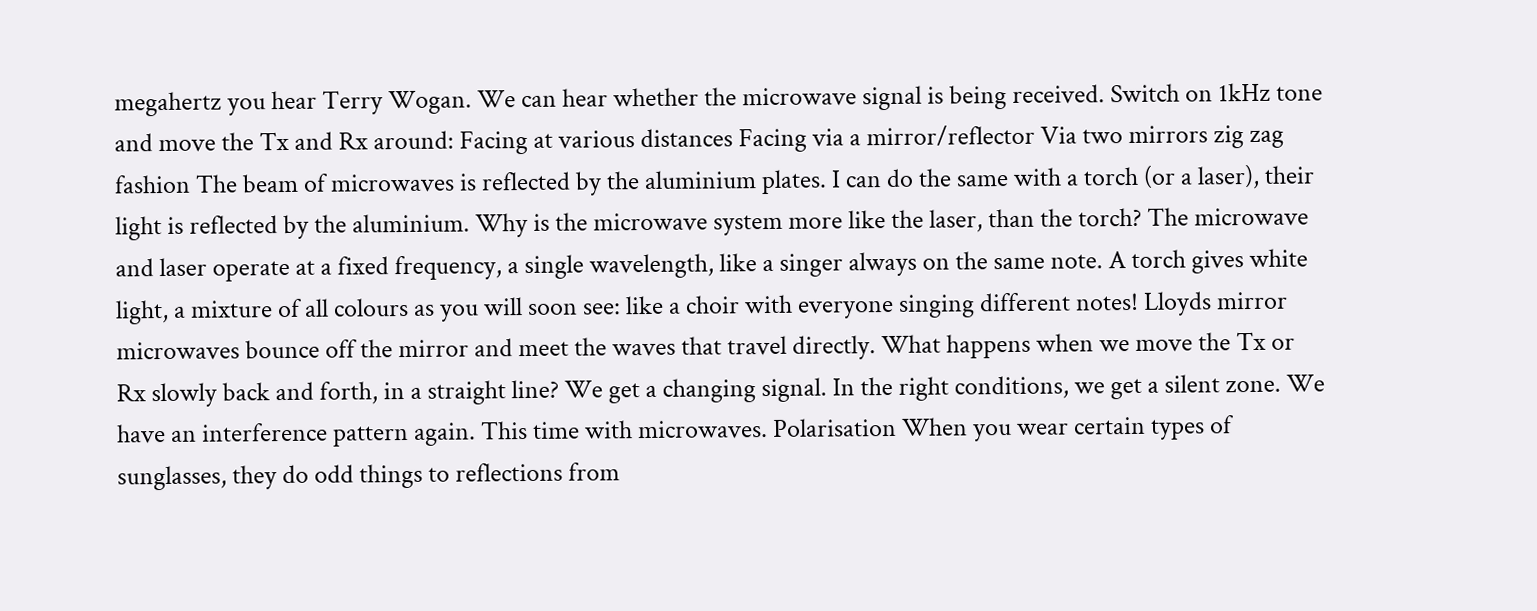megahertz you hear Terry Wogan. We can hear whether the microwave signal is being received. Switch on 1kHz tone and move the Tx and Rx around: Facing at various distances Facing via a mirror/reflector Via two mirrors zig zag fashion The beam of microwaves is reflected by the aluminium plates. I can do the same with a torch (or a laser), their light is reflected by the aluminium. Why is the microwave system more like the laser, than the torch? The microwave and laser operate at a fixed frequency, a single wavelength, like a singer always on the same note. A torch gives white light, a mixture of all colours as you will soon see: like a choir with everyone singing different notes! Lloyds mirror microwaves bounce off the mirror and meet the waves that travel directly. What happens when we move the Tx or Rx slowly back and forth, in a straight line? We get a changing signal. In the right conditions, we get a silent zone. We have an interference pattern again. This time with microwaves. Polarisation When you wear certain types of sunglasses, they do odd things to reflections from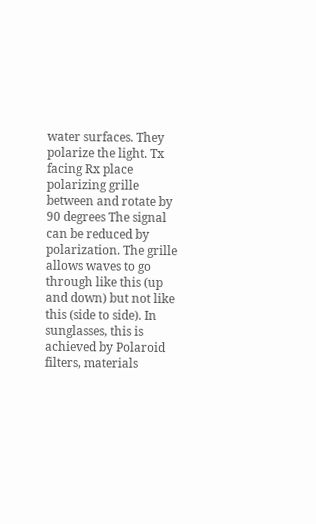water surfaces. They polarize the light. Tx facing Rx place polarizing grille between and rotate by 90 degrees The signal can be reduced by polarization. The grille allows waves to go through like this (up and down) but not like this (side to side). In sunglasses, this is achieved by Polaroid filters, materials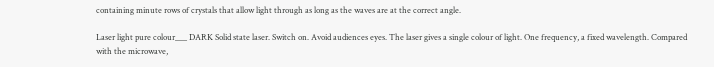containing minute rows of crystals that allow light through as long as the waves are at the correct angle.

Laser light pure colour___ DARK Solid state laser. Switch on. Avoid audiences eyes. The laser gives a single colour of light. One frequency, a fixed wavelength. Compared with the microwave,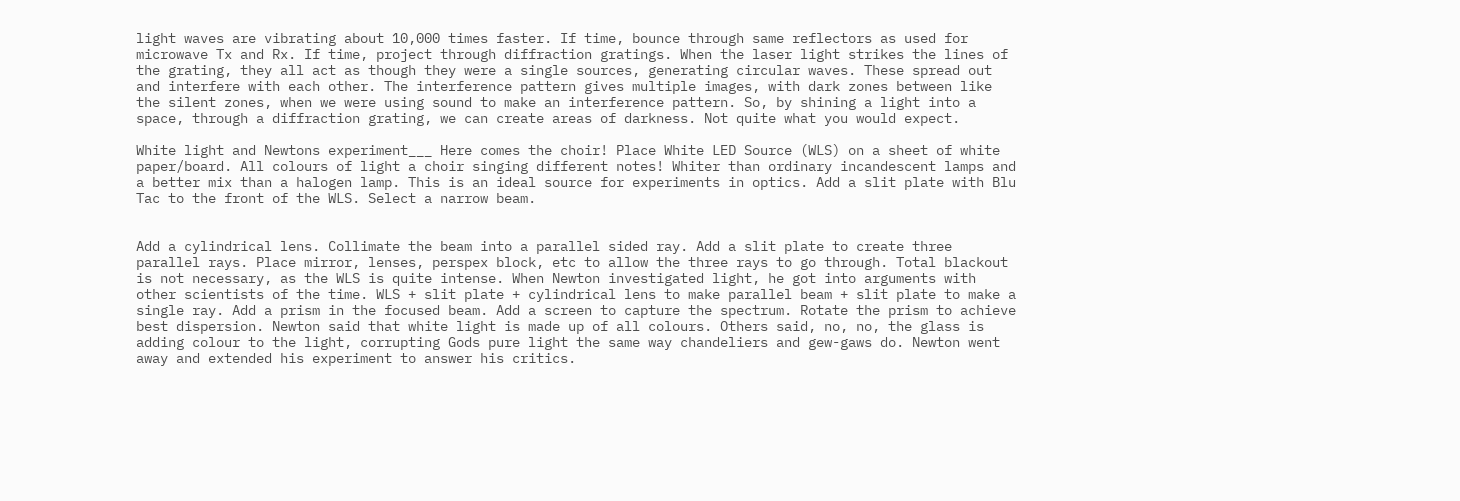light waves are vibrating about 10,000 times faster. If time, bounce through same reflectors as used for microwave Tx and Rx. If time, project through diffraction gratings. When the laser light strikes the lines of the grating, they all act as though they were a single sources, generating circular waves. These spread out and interfere with each other. The interference pattern gives multiple images, with dark zones between like the silent zones, when we were using sound to make an interference pattern. So, by shining a light into a space, through a diffraction grating, we can create areas of darkness. Not quite what you would expect.

White light and Newtons experiment___ Here comes the choir! Place White LED Source (WLS) on a sheet of white paper/board. All colours of light a choir singing different notes! Whiter than ordinary incandescent lamps and a better mix than a halogen lamp. This is an ideal source for experiments in optics. Add a slit plate with Blu Tac to the front of the WLS. Select a narrow beam.


Add a cylindrical lens. Collimate the beam into a parallel sided ray. Add a slit plate to create three parallel rays. Place mirror, lenses, perspex block, etc to allow the three rays to go through. Total blackout is not necessary, as the WLS is quite intense. When Newton investigated light, he got into arguments with other scientists of the time. WLS + slit plate + cylindrical lens to make parallel beam + slit plate to make a single ray. Add a prism in the focused beam. Add a screen to capture the spectrum. Rotate the prism to achieve best dispersion. Newton said that white light is made up of all colours. Others said, no, no, the glass is adding colour to the light, corrupting Gods pure light the same way chandeliers and gew-gaws do. Newton went away and extended his experiment to answer his critics.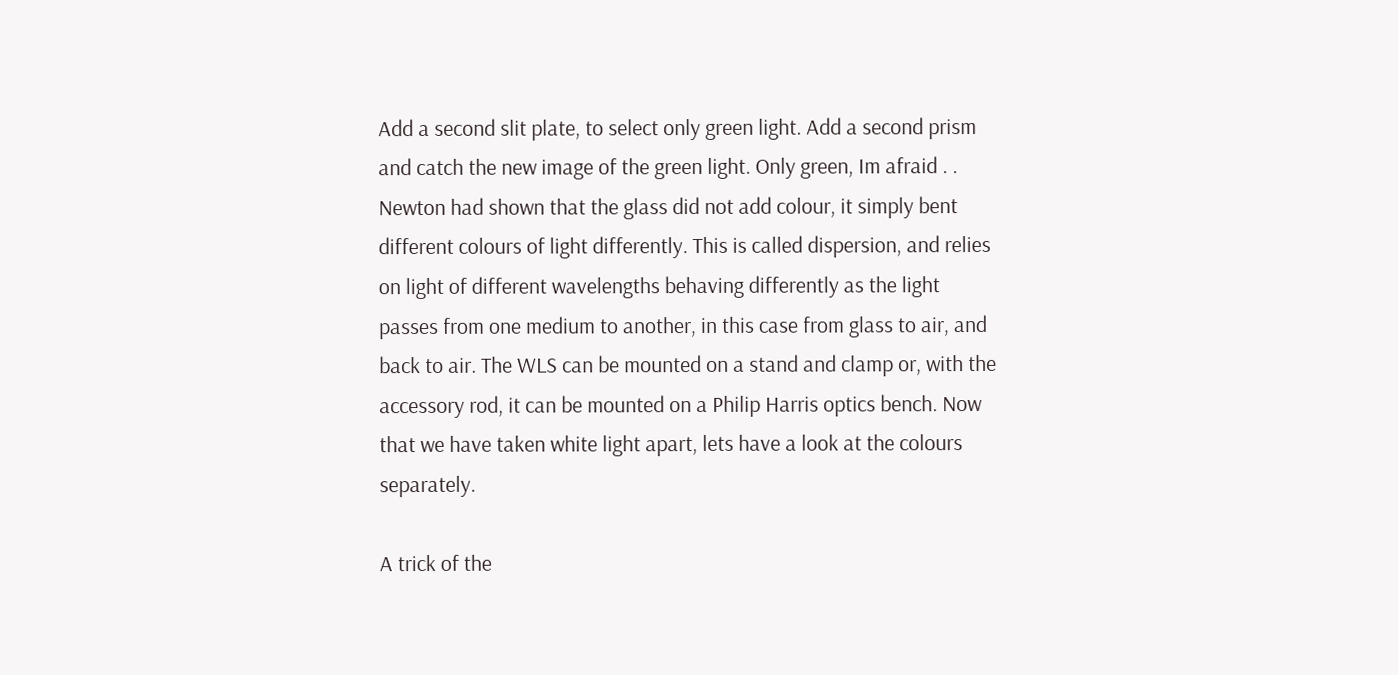Add a second slit plate, to select only green light. Add a second prism and catch the new image of the green light. Only green, Im afraid . . Newton had shown that the glass did not add colour, it simply bent different colours of light differently. This is called dispersion, and relies on light of different wavelengths behaving differently as the light passes from one medium to another, in this case from glass to air, and back to air. The WLS can be mounted on a stand and clamp or, with the accessory rod, it can be mounted on a Philip Harris optics bench. Now that we have taken white light apart, lets have a look at the colours separately.

A trick of the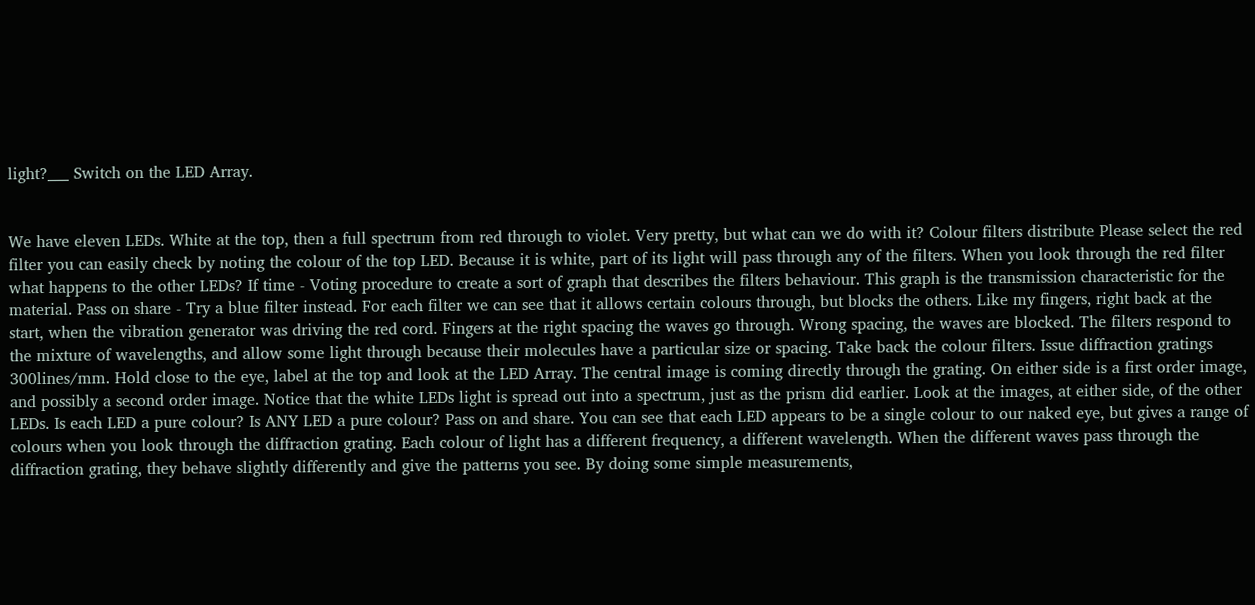light?___ Switch on the LED Array.


We have eleven LEDs. White at the top, then a full spectrum from red through to violet. Very pretty, but what can we do with it? Colour filters distribute Please select the red filter you can easily check by noting the colour of the top LED. Because it is white, part of its light will pass through any of the filters. When you look through the red filter what happens to the other LEDs? If time - Voting procedure to create a sort of graph that describes the filters behaviour. This graph is the transmission characteristic for the material. Pass on share - Try a blue filter instead. For each filter we can see that it allows certain colours through, but blocks the others. Like my fingers, right back at the start, when the vibration generator was driving the red cord. Fingers at the right spacing the waves go through. Wrong spacing, the waves are blocked. The filters respond to the mixture of wavelengths, and allow some light through because their molecules have a particular size or spacing. Take back the colour filters. Issue diffraction gratings 300lines/mm. Hold close to the eye, label at the top and look at the LED Array. The central image is coming directly through the grating. On either side is a first order image, and possibly a second order image. Notice that the white LEDs light is spread out into a spectrum, just as the prism did earlier. Look at the images, at either side, of the other LEDs. Is each LED a pure colour? Is ANY LED a pure colour? Pass on and share. You can see that each LED appears to be a single colour to our naked eye, but gives a range of colours when you look through the diffraction grating. Each colour of light has a different frequency, a different wavelength. When the different waves pass through the diffraction grating, they behave slightly differently and give the patterns you see. By doing some simple measurements,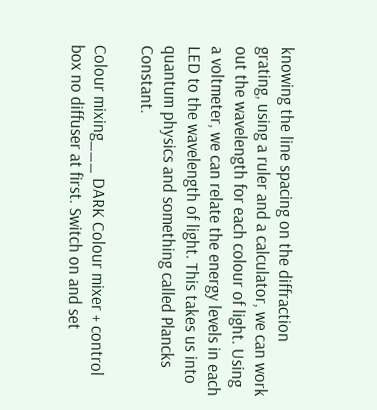knowing the line spacing on the diffraction grating, using a ruler and a calculator, we can work out the wavelength for each colour of light. Using a voltmeter, we can relate the energy levels in each LED to the wavelength of light. This takes us into quantum physics and something called Plancks Constant.

Colour mixing___ DARK Colour mixer + control box no diffuser at first. Switch on and set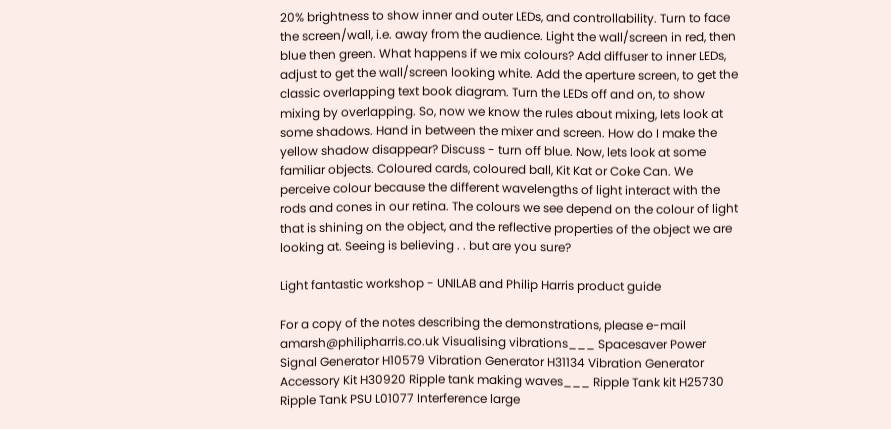20% brightness to show inner and outer LEDs, and controllability. Turn to face the screen/wall, i.e. away from the audience. Light the wall/screen in red, then blue then green. What happens if we mix colours? Add diffuser to inner LEDs, adjust to get the wall/screen looking white. Add the aperture screen, to get the classic overlapping text book diagram. Turn the LEDs off and on, to show mixing by overlapping. So, now we know the rules about mixing, lets look at some shadows. Hand in between the mixer and screen. How do I make the yellow shadow disappear? Discuss - turn off blue. Now, lets look at some familiar objects. Coloured cards, coloured ball, Kit Kat or Coke Can. We perceive colour because the different wavelengths of light interact with the rods and cones in our retina. The colours we see depend on the colour of light that is shining on the object, and the reflective properties of the object we are looking at. Seeing is believing . . but are you sure?

Light fantastic workshop - UNILAB and Philip Harris product guide

For a copy of the notes describing the demonstrations, please e-mail amarsh@philipharris.co.uk Visualising vibrations___ Spacesaver Power Signal Generator H10579 Vibration Generator H31134 Vibration Generator Accessory Kit H30920 Ripple tank making waves___ Ripple Tank kit H25730 Ripple Tank PSU L01077 Interference large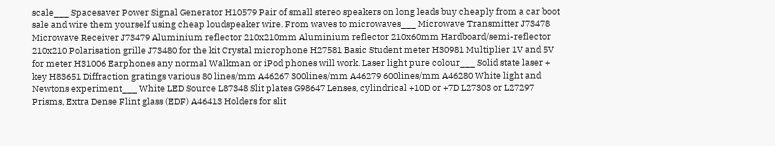scale___ Spacesaver Power Signal Generator H10579 Pair of small stereo speakers on long leads buy cheaply from a car boot sale and wire them yourself using cheap loudspeaker wire. From waves to microwaves___ Microwave Transmitter J73478 Microwave Receiver J73479 Aluminium reflector 210x210mm Aluminium reflector 210x60mm Hardboard/semi-reflector 210x210 Polarisation grille J73480 for the kit Crystal microphone H27581 Basic Student meter H30981 Multiplier 1V and 5V for meter H31006 Earphones any normal Walkman or iPod phones will work. Laser light pure colour___ Solid state laser + key H83651 Diffraction gratings various 80 lines/mm A46267 300lines/mm A46279 600lines/mm A46280 White light and Newtons experiment___ White LED Source L87348 Slit plates G98647 Lenses, cylindrical +10D or +7D L27303 or L27297 Prisms, Extra Dense Flint glass (EDF) A46413 Holders for slit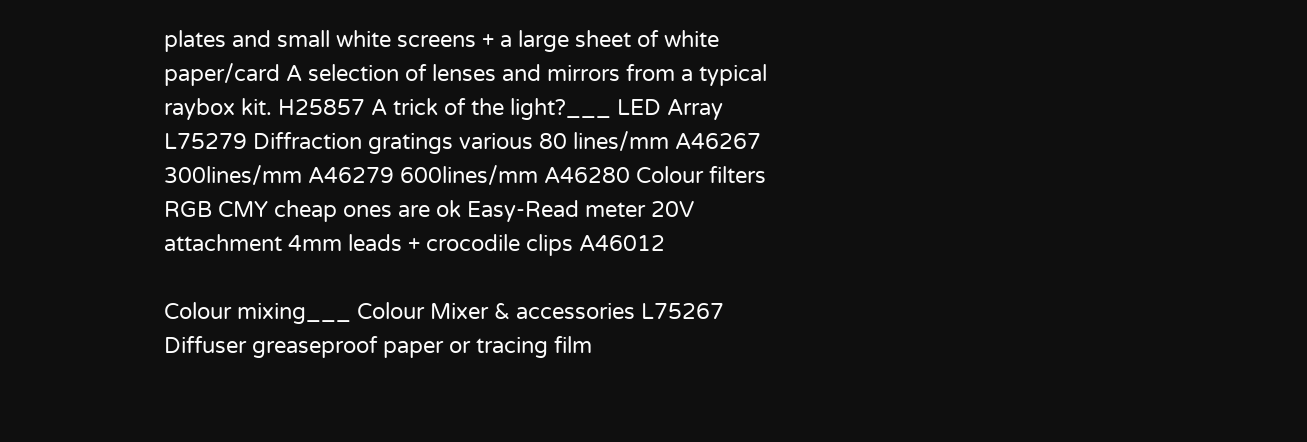plates and small white screens + a large sheet of white paper/card A selection of lenses and mirrors from a typical raybox kit. H25857 A trick of the light?___ LED Array L75279 Diffraction gratings various 80 lines/mm A46267 300lines/mm A46279 600lines/mm A46280 Colour filters RGB CMY cheap ones are ok Easy-Read meter 20V attachment 4mm leads + crocodile clips A46012

Colour mixing___ Colour Mixer & accessories L75267 Diffuser greaseproof paper or tracing film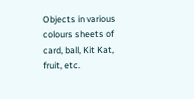Objects in various colours sheets of card, ball, Kit Kat, fruit, etc.